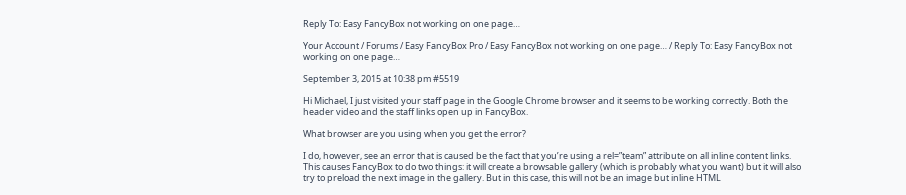Reply To: Easy FancyBox not working on one page…

Your Account / Forums / Easy FancyBox Pro / Easy FancyBox not working on one page… / Reply To: Easy FancyBox not working on one page…

September 3, 2015 at 10:38 pm #5519

Hi Michael, I just visited your staff page in the Google Chrome browser and it seems to be working correctly. Both the header video and the staff links open up in FancyBox.

What browser are you using when you get the error?

I do, however, see an error that is caused be the fact that you’re using a rel=”team” attribute on all inline content links. This causes FancyBox to do two things: it will create a browsable gallery (which is probably what you want) but it will also try to preload the next image in the gallery. But in this case, this will not be an image but inline HTML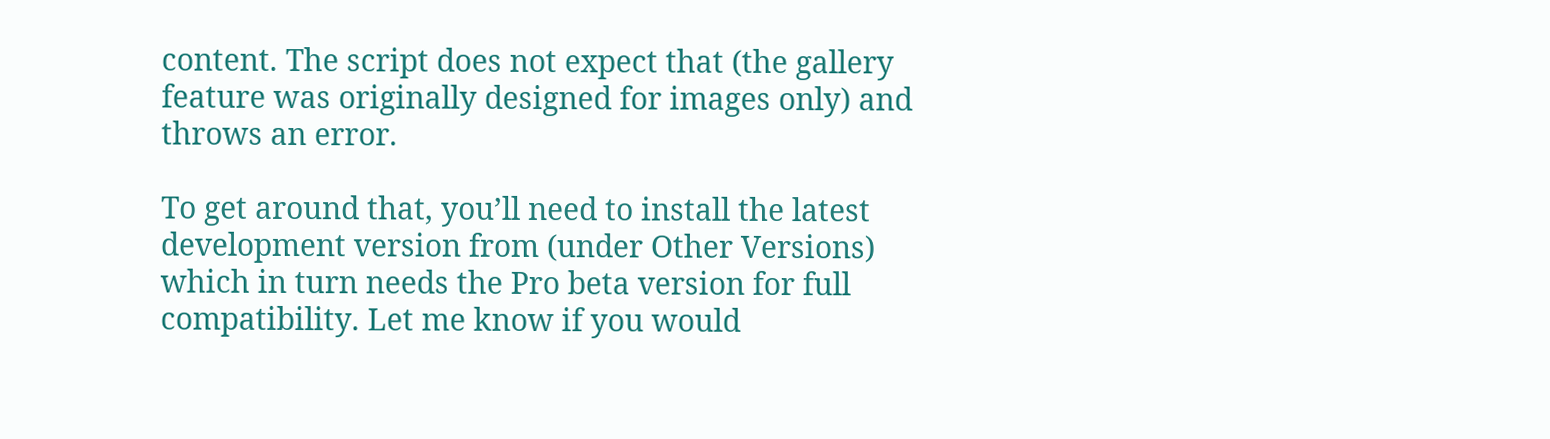content. The script does not expect that (the gallery feature was originally designed for images only) and throws an error.

To get around that, you’ll need to install the latest development version from (under Other Versions) which in turn needs the Pro beta version for full compatibility. Let me know if you would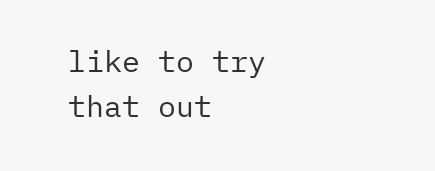like to try that out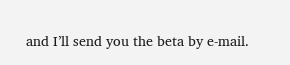and I’ll send you the beta by e-mail.